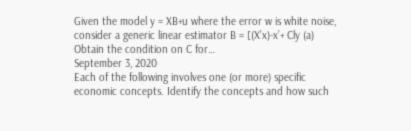Given the model y = XB+u where the error w is white noise, consider a generic linear estimator B = [(X’x)-x’+ Cly (a) Obtain the condition on C for…
September 3, 2020
Each of the following involves one (or more) specific economic concepts. Identify the concepts and how such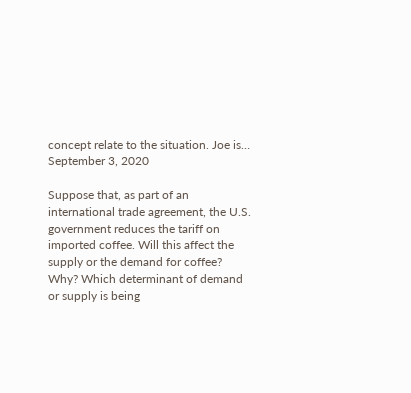concept relate to the situation. Joe is…
September 3, 2020

Suppose that, as part of an international trade agreement, the U.S. government reduces the tariff on imported coffee. Will this affect the supply or the demand for coffee? Why? Which determinant of demand or supply is being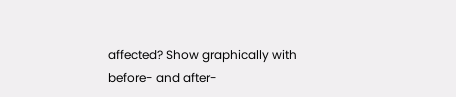affected? Show graphically with before- and after-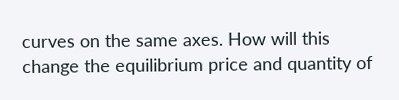curves on the same axes. How will this change the equilibrium price and quantity of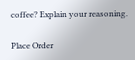coffee? Explain your reasoning.

Place Order